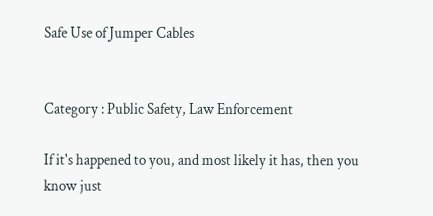Safe Use of Jumper Cables


Category : Public Safety, Law Enforcement

If it's happened to you, and most likely it has, then you know just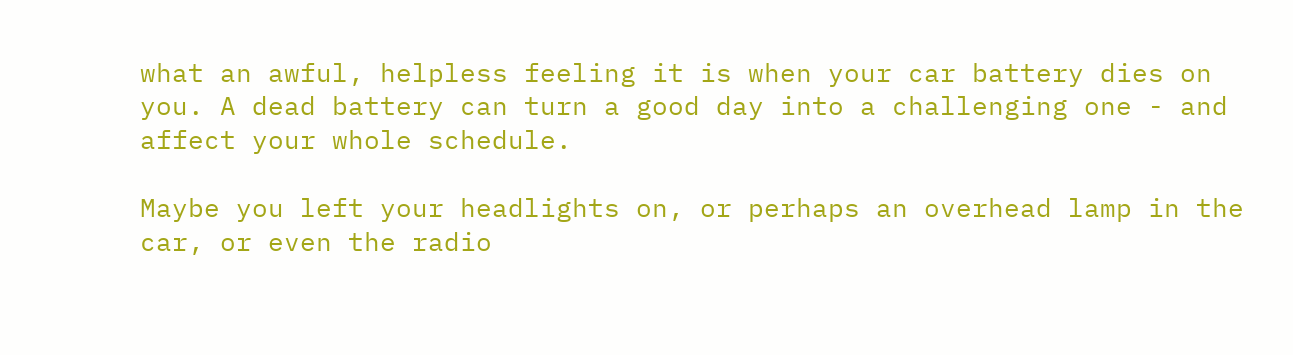what an awful, helpless feeling it is when your car battery dies on you. A dead battery can turn a good day into a challenging one - and affect your whole schedule.

Maybe you left your headlights on, or perhaps an overhead lamp in the car, or even the radio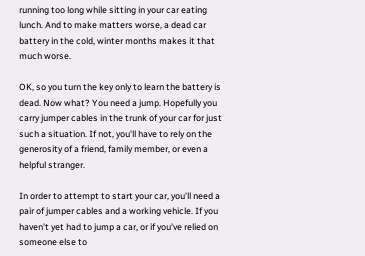running too long while sitting in your car eating lunch. And to make matters worse, a dead car battery in the cold, winter months makes it that much worse.

OK, so you turn the key only to learn the battery is dead. Now what? You need a jump. Hopefully you carry jumper cables in the trunk of your car for just such a situation. If not, you'll have to rely on the generosity of a friend, family member, or even a helpful stranger.

In order to attempt to start your car, you'll need a pair of jumper cables and a working vehicle. If you haven't yet had to jump a car, or if you've relied on someone else to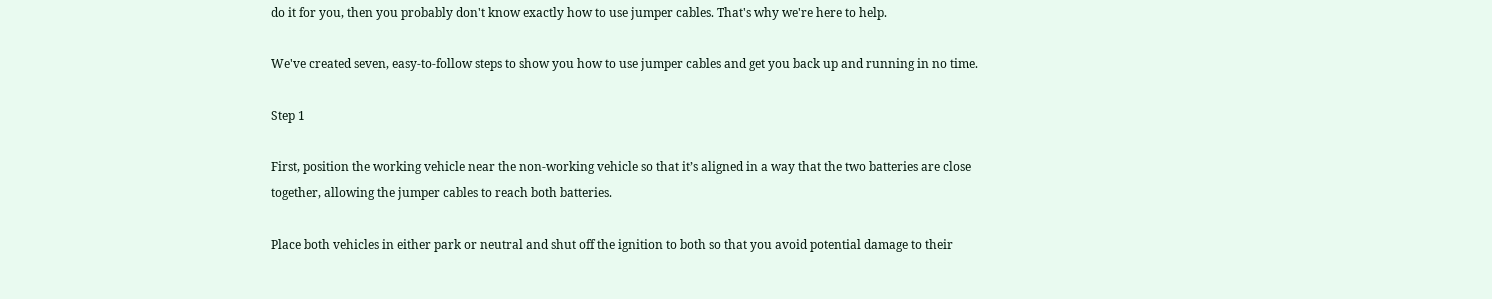do it for you, then you probably don't know exactly how to use jumper cables. That's why we're here to help.

We've created seven, easy-to-follow steps to show you how to use jumper cables and get you back up and running in no time.

Step 1

First, position the working vehicle near the non-working vehicle so that it’s aligned in a way that the two batteries are close together, allowing the jumper cables to reach both batteries.

Place both vehicles in either park or neutral and shut off the ignition to both so that you avoid potential damage to their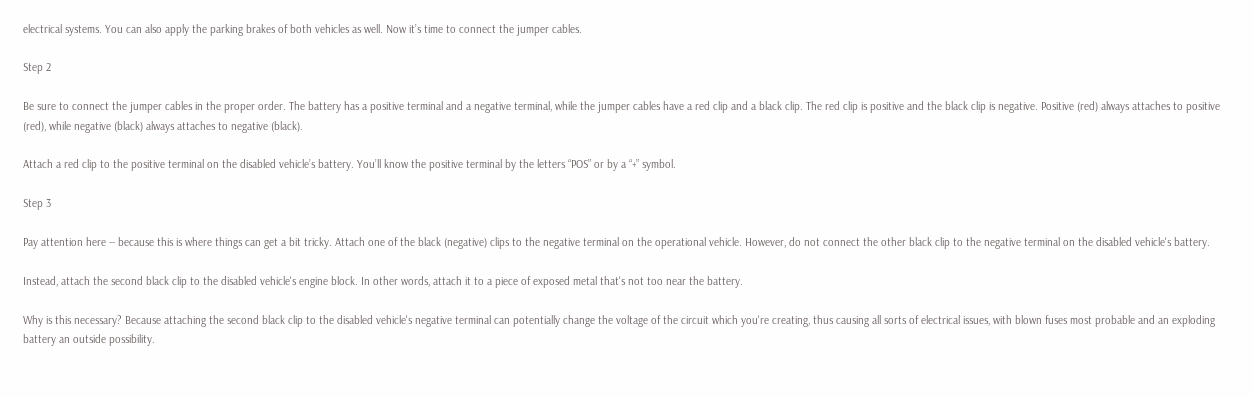electrical systems. You can also apply the parking brakes of both vehicles as well. Now it’s time to connect the jumper cables.

Step 2

Be sure to connect the jumper cables in the proper order. The battery has a positive terminal and a negative terminal, while the jumper cables have a red clip and a black clip. The red clip is positive and the black clip is negative. Positive (red) always attaches to positive (red), while negative (black) always attaches to negative (black).

Attach a red clip to the positive terminal on the disabled vehicle’s battery. You’ll know the positive terminal by the letters “POS” or by a “+” symbol.

Step 3

Pay attention here -- because this is where things can get a bit tricky. Attach one of the black (negative) clips to the negative terminal on the operational vehicle. However, do not connect the other black clip to the negative terminal on the disabled vehicle's battery.

Instead, attach the second black clip to the disabled vehicle's engine block. In other words, attach it to a piece of exposed metal that's not too near the battery.

Why is this necessary? Because attaching the second black clip to the disabled vehicle's negative terminal can potentially change the voltage of the circuit which you're creating, thus causing all sorts of electrical issues, with blown fuses most probable and an exploding battery an outside possibility.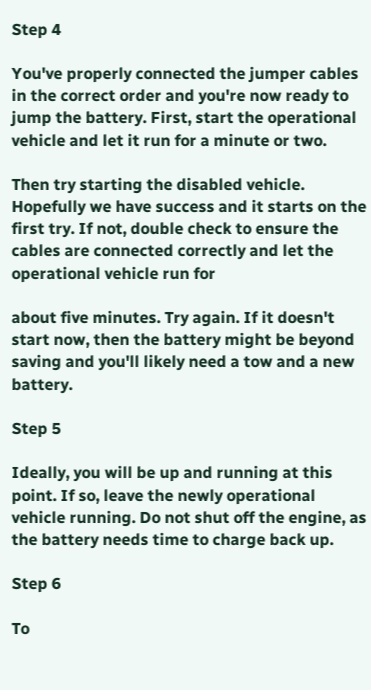Step 4

You've properly connected the jumper cables in the correct order and you're now ready to jump the battery. First, start the operational vehicle and let it run for a minute or two.

Then try starting the disabled vehicle. Hopefully we have success and it starts on the first try. If not, double check to ensure the cables are connected correctly and let the operational vehicle run for

about five minutes. Try again. If it doesn't start now, then the battery might be beyond saving and you'll likely need a tow and a new battery.

Step 5

Ideally, you will be up and running at this point. If so, leave the newly operational vehicle running. Do not shut off the engine, as the battery needs time to charge back up.

Step 6

To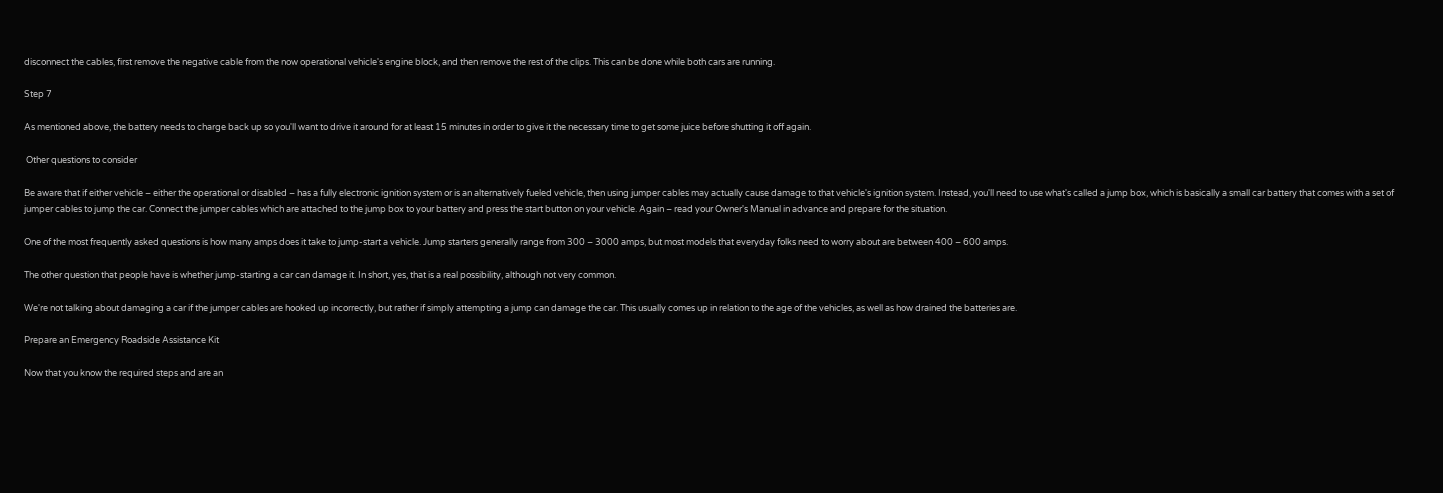disconnect the cables, first remove the negative cable from the now operational vehicle's engine block, and then remove the rest of the clips. This can be done while both cars are running.

Step 7

As mentioned above, the battery needs to charge back up so you'll want to drive it around for at least 15 minutes in order to give it the necessary time to get some juice before shutting it off again.

 Other questions to consider

Be aware that if either vehicle – either the operational or disabled – has a fully electronic ignition system or is an alternatively fueled vehicle, then using jumper cables may actually cause damage to that vehicle's ignition system. Instead, you'll need to use what's called a jump box, which is basically a small car battery that comes with a set of jumper cables to jump the car. Connect the jumper cables which are attached to the jump box to your battery and press the start button on your vehicle. Again – read your Owner's Manual in advance and prepare for the situation.

One of the most frequently asked questions is how many amps does it take to jump-start a vehicle. Jump starters generally range from 300 – 3000 amps, but most models that everyday folks need to worry about are between 400 – 600 amps.

The other question that people have is whether jump-starting a car can damage it. In short, yes, that is a real possibility, although not very common.

We're not talking about damaging a car if the jumper cables are hooked up incorrectly, but rather if simply attempting a jump can damage the car. This usually comes up in relation to the age of the vehicles, as well as how drained the batteries are.

Prepare an Emergency Roadside Assistance Kit

Now that you know the required steps and are an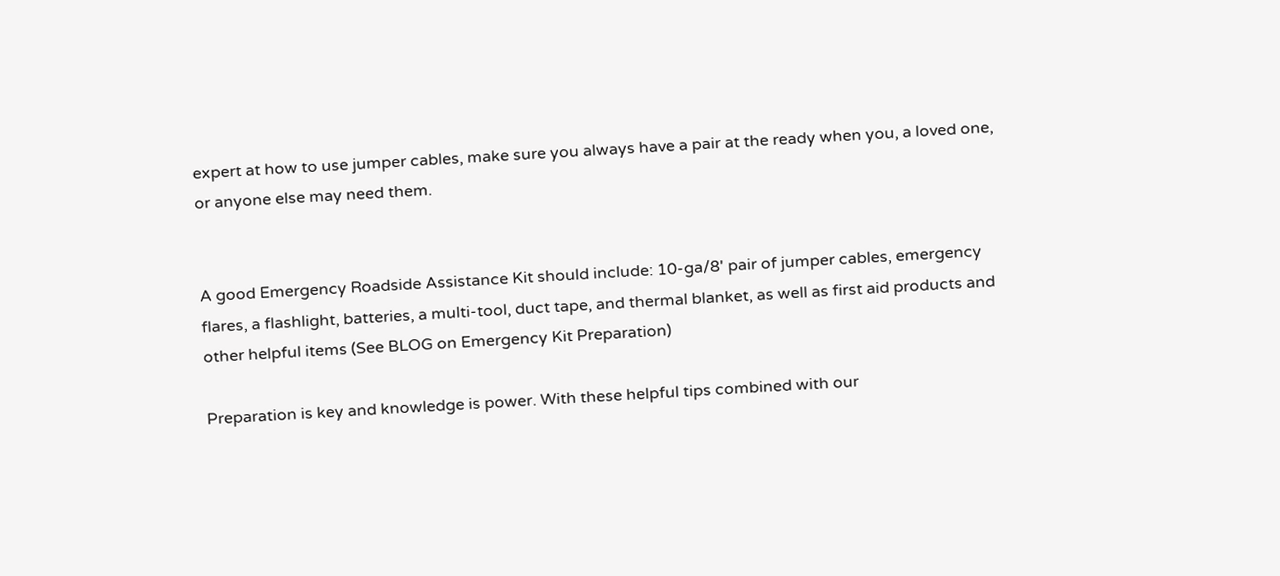expert at how to use jumper cables, make sure you always have a pair at the ready when you, a loved one, or anyone else may need them.


A good Emergency Roadside Assistance Kit should include: 10-ga/8' pair of jumper cables, emergency flares, a flashlight, batteries, a multi-tool, duct tape, and thermal blanket, as well as first aid products and other helpful items (See BLOG on Emergency Kit Preparation)

Preparation is key and knowledge is power. With these helpful tips combined with our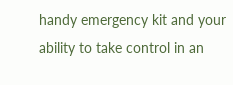handy emergency kit and your ability to take control in an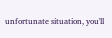unfortunate situation, you'll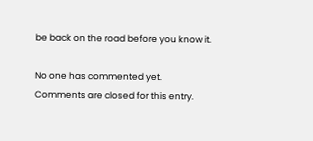be back on the road before you know it.

No one has commented yet.
Comments are closed for this entry.